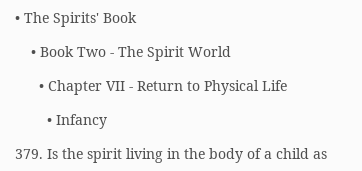• The Spirits' Book

    • Book Two - The Spirit World

      • Chapter VII - Return to Physical Life

        • Infancy

379. Is the spirit living in the body of a child as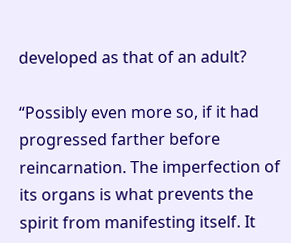developed as that of an adult?

“Possibly even more so, if it had progressed farther before reincarnation. The imperfection of its organs is what prevents the spirit from manifesting itself. It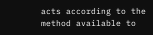acts according to the method available to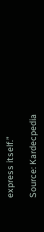express itself.”

Source: Kardecpedia